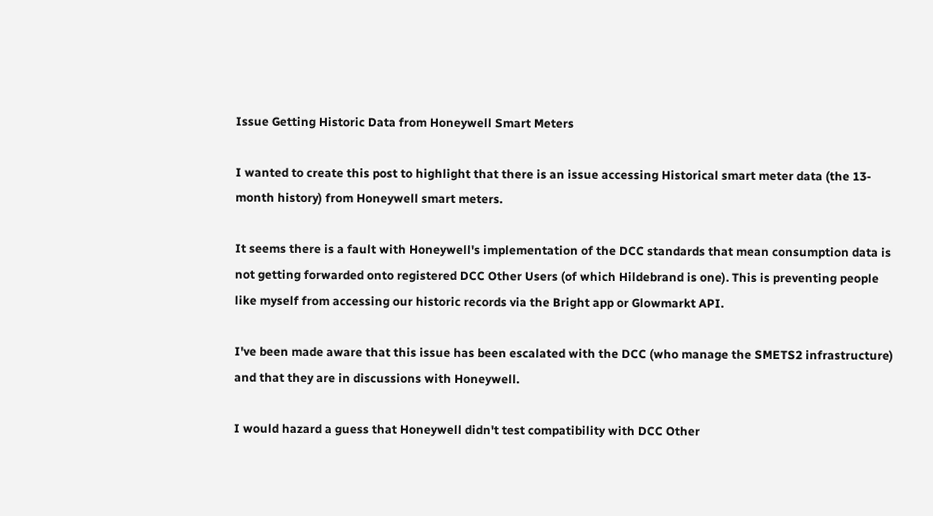Issue Getting Historic Data from Honeywell Smart Meters

I wanted to create this post to highlight that there is an issue accessing Historical smart meter data (the 13-month history) from Honeywell smart meters.

It seems there is a fault with Honeywell's implementation of the DCC standards that mean consumption data is not getting forwarded onto registered DCC Other Users (of which Hildebrand is one). This is preventing people like myself from accessing our historic records via the Bright app or Glowmarkt API.

I've been made aware that this issue has been escalated with the DCC (who manage the SMETS2 infrastructure) and that they are in discussions with Honeywell.

I would hazard a guess that Honeywell didn't test compatibility with DCC Other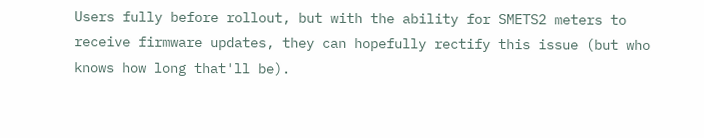Users fully before rollout, but with the ability for SMETS2 meters to receive firmware updates, they can hopefully rectify this issue (but who knows how long that'll be).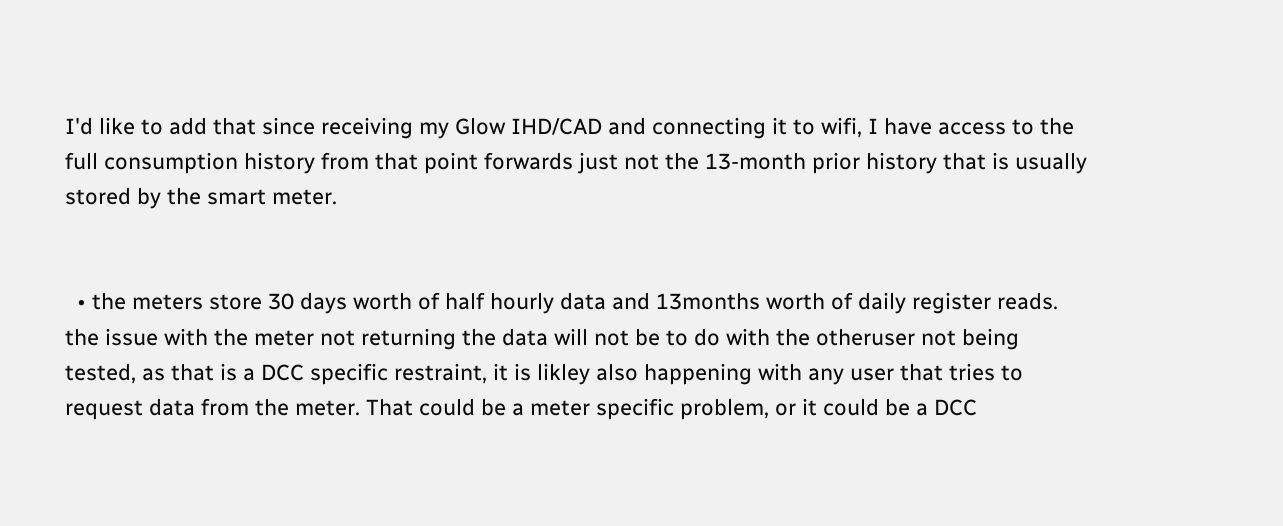I'd like to add that since receiving my Glow IHD/CAD and connecting it to wifi, I have access to the full consumption history from that point forwards just not the 13-month prior history that is usually stored by the smart meter.


  • the meters store 30 days worth of half hourly data and 13months worth of daily register reads. the issue with the meter not returning the data will not be to do with the otheruser not being tested, as that is a DCC specific restraint, it is likley also happening with any user that tries to request data from the meter. That could be a meter specific problem, or it could be a DCC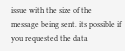issue with the size of the message being sent. its possible if you requested the data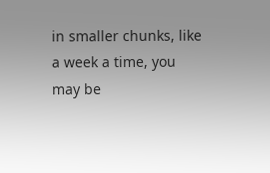in smaller chunks, like a week a time, you may be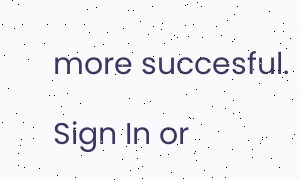more succesful.

Sign In or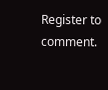Register to comment.